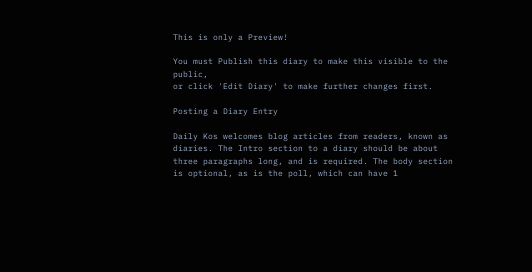This is only a Preview!

You must Publish this diary to make this visible to the public,
or click 'Edit Diary' to make further changes first.

Posting a Diary Entry

Daily Kos welcomes blog articles from readers, known as diaries. The Intro section to a diary should be about three paragraphs long, and is required. The body section is optional, as is the poll, which can have 1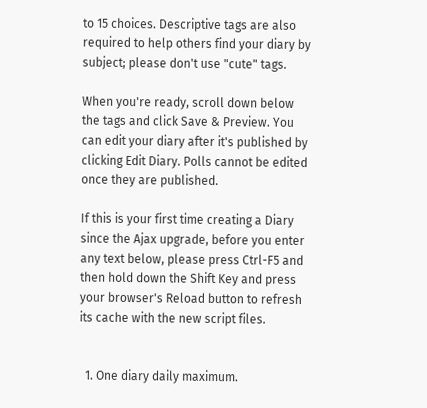to 15 choices. Descriptive tags are also required to help others find your diary by subject; please don't use "cute" tags.

When you're ready, scroll down below the tags and click Save & Preview. You can edit your diary after it's published by clicking Edit Diary. Polls cannot be edited once they are published.

If this is your first time creating a Diary since the Ajax upgrade, before you enter any text below, please press Ctrl-F5 and then hold down the Shift Key and press your browser's Reload button to refresh its cache with the new script files.


  1. One diary daily maximum.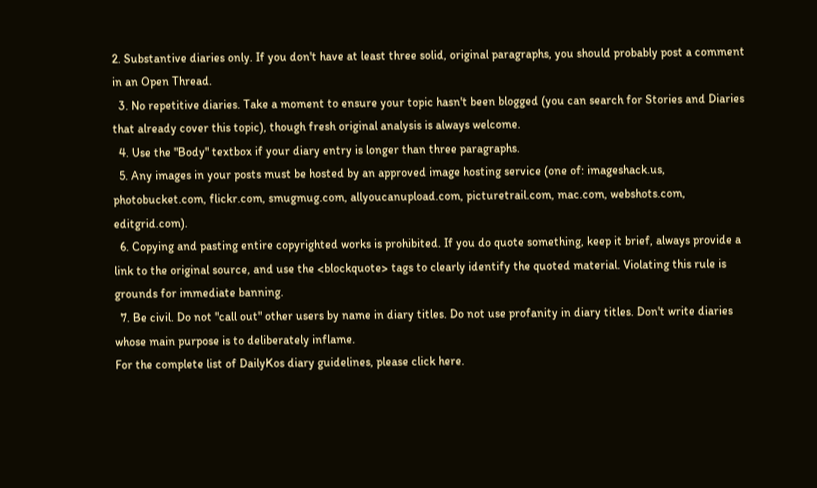2. Substantive diaries only. If you don't have at least three solid, original paragraphs, you should probably post a comment in an Open Thread.
  3. No repetitive diaries. Take a moment to ensure your topic hasn't been blogged (you can search for Stories and Diaries that already cover this topic), though fresh original analysis is always welcome.
  4. Use the "Body" textbox if your diary entry is longer than three paragraphs.
  5. Any images in your posts must be hosted by an approved image hosting service (one of: imageshack.us, photobucket.com, flickr.com, smugmug.com, allyoucanupload.com, picturetrail.com, mac.com, webshots.com, editgrid.com).
  6. Copying and pasting entire copyrighted works is prohibited. If you do quote something, keep it brief, always provide a link to the original source, and use the <blockquote> tags to clearly identify the quoted material. Violating this rule is grounds for immediate banning.
  7. Be civil. Do not "call out" other users by name in diary titles. Do not use profanity in diary titles. Don't write diaries whose main purpose is to deliberately inflame.
For the complete list of DailyKos diary guidelines, please click here.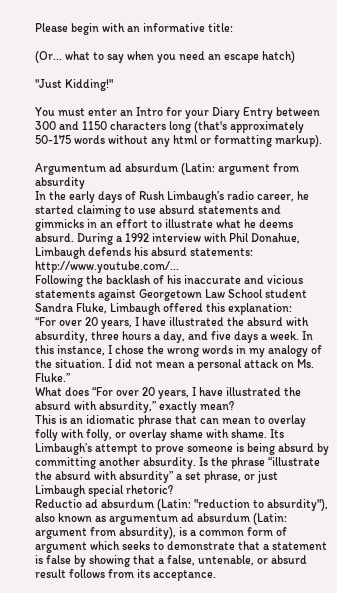Please begin with an informative title:

(Or... what to say when you need an escape hatch)

"Just Kidding!"

You must enter an Intro for your Diary Entry between 300 and 1150 characters long (that's approximately 50-175 words without any html or formatting markup).

Argumentum ad absurdum (Latin: argument from absurdity
In the early days of Rush Limbaugh’s radio career, he started claiming to use absurd statements and gimmicks in an effort to illustrate what he deems absurd. During a 1992 interview with Phil Donahue, Limbaugh defends his absurd statements: http://www.youtube.com/...
Following the backlash of his inaccurate and vicious statements against Georgetown Law School student Sandra Fluke, Limbaugh offered this explanation:
“For over 20 years, I have illustrated the absurd with absurdity, three hours a day, and five days a week. In this instance, I chose the wrong words in my analogy of the situation. I did not mean a personal attack on Ms. Fluke.”
What does “For over 20 years, I have illustrated the absurd with absurdity,” exactly mean?
This is an idiomatic phrase that can mean to overlay folly with folly, or overlay shame with shame. Its Limbaugh’s attempt to prove someone is being absurd by committing another absurdity. Is the phrase “illustrate the absurd with absurdity” a set phrase, or just Limbaugh special rhetoric?
Reductio ad absurdum (Latin: "reduction to absurdity"), also known as argumentum ad absurdum (Latin: argument from absurdity), is a common form of argument which seeks to demonstrate that a statement is false by showing that a false, untenable, or absurd result follows from its acceptance.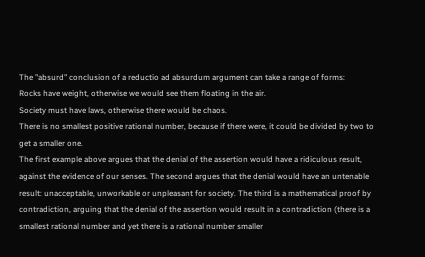The "absurd" conclusion of a reductio ad absurdum argument can take a range of forms:
Rocks have weight, otherwise we would see them floating in the air.
Society must have laws, otherwise there would be chaos.
There is no smallest positive rational number, because if there were, it could be divided by two to get a smaller one.
The first example above argues that the denial of the assertion would have a ridiculous result, against the evidence of our senses. The second argues that the denial would have an untenable result: unacceptable, unworkable or unpleasant for society. The third is a mathematical proof by contradiction, arguing that the denial of the assertion would result in a contradiction (there is a smallest rational number and yet there is a rational number smaller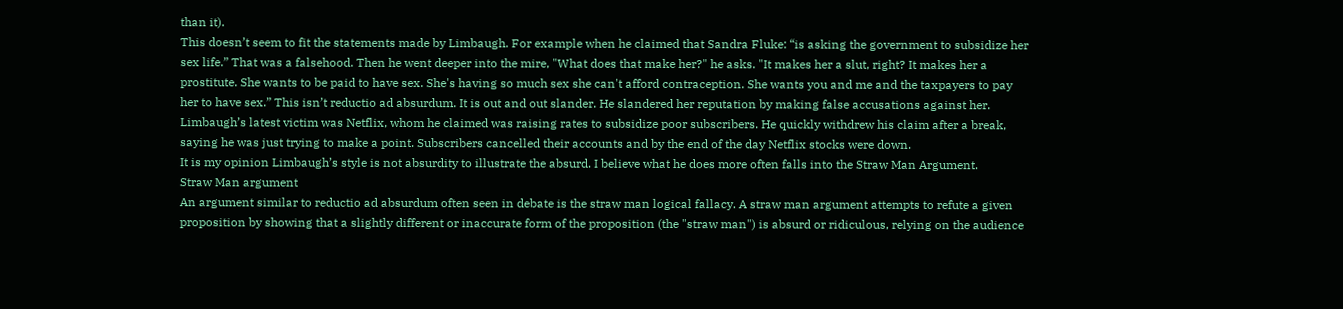than it).
This doesn’t seem to fit the statements made by Limbaugh. For example when he claimed that Sandra Fluke: “is asking the government to subsidize her sex life.” That was a falsehood. Then he went deeper into the mire, "What does that make her?" he asks. "It makes her a slut, right? It makes her a prostitute. She wants to be paid to have sex. She's having so much sex she can't afford contraception. She wants you and me and the taxpayers to pay her to have sex.” This isn’t reductio ad absurdum. It is out and out slander. He slandered her reputation by making false accusations against her.
Limbaugh’s latest victim was Netflix, whom he claimed was raising rates to subsidize poor subscribers. He quickly withdrew his claim after a break, saying he was just trying to make a point. Subscribers cancelled their accounts and by the end of the day Netflix stocks were down.
It is my opinion Limbaugh’s style is not absurdity to illustrate the absurd. I believe what he does more often falls into the Straw Man Argument.
Straw Man argument
An argument similar to reductio ad absurdum often seen in debate is the straw man logical fallacy. A straw man argument attempts to refute a given proposition by showing that a slightly different or inaccurate form of the proposition (the "straw man") is absurd or ridiculous, relying on the audience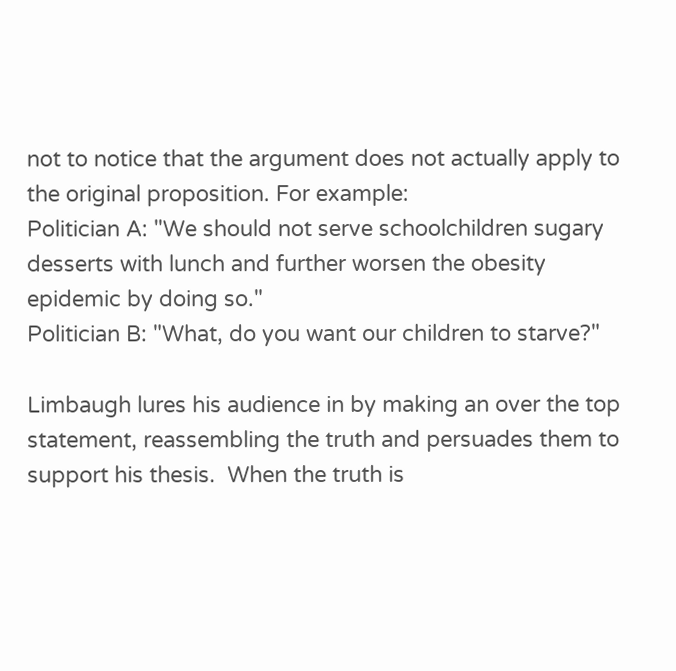not to notice that the argument does not actually apply to the original proposition. For example:
Politician A: "We should not serve schoolchildren sugary desserts with lunch and further worsen the obesity epidemic by doing so."
Politician B: "What, do you want our children to starve?"

Limbaugh lures his audience in by making an over the top statement, reassembling the truth and persuades them to support his thesis.  When the truth is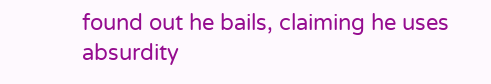found out he bails, claiming he uses absurdity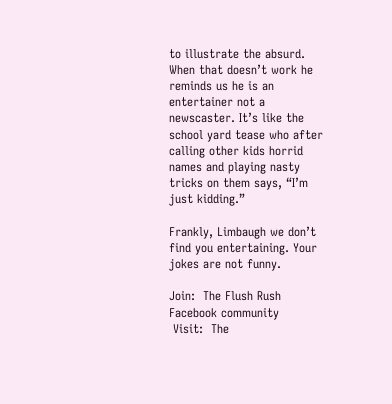to illustrate the absurd. When that doesn’t work he reminds us he is an entertainer not a newscaster. It’s like the school yard tease who after calling other kids horrid names and playing nasty tricks on them says, “I’m just kidding.”

Frankly, Limbaugh we don’t find you entertaining. Your jokes are not funny.

Join:  The Flush Rush Facebook community
 Visit:  The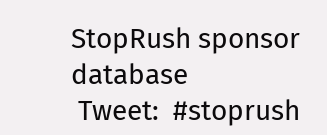StopRush sponsor database
 Tweet:  #stoprush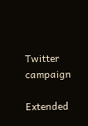Twitter campaign

Extended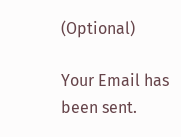(Optional)

Your Email has been sent.